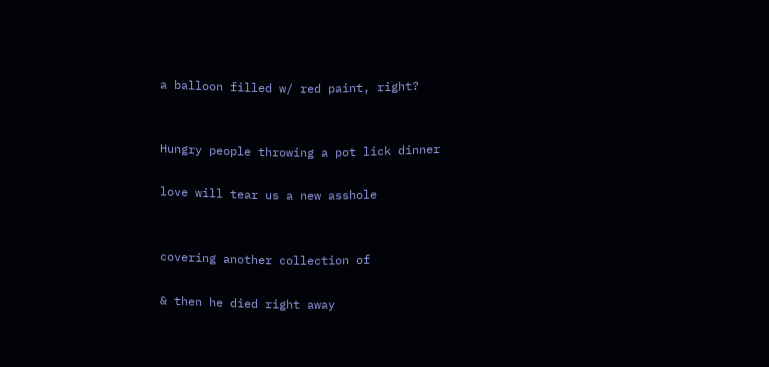a balloon filled w/ red paint, right?


Hungry people throwing a pot lick dinner

love will tear us a new asshole


covering another collection of

& then he died right away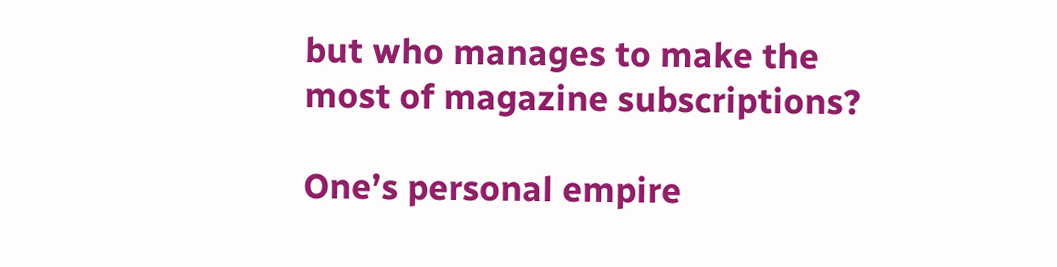but who manages to make the most of magazine subscriptions?

One’s personal empire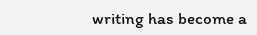writing has become a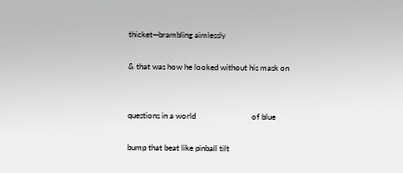thicket—brambling aimlessly

& that was how he looked without his mask on


questions in a world                            of blue

bump that beat like pinball tilt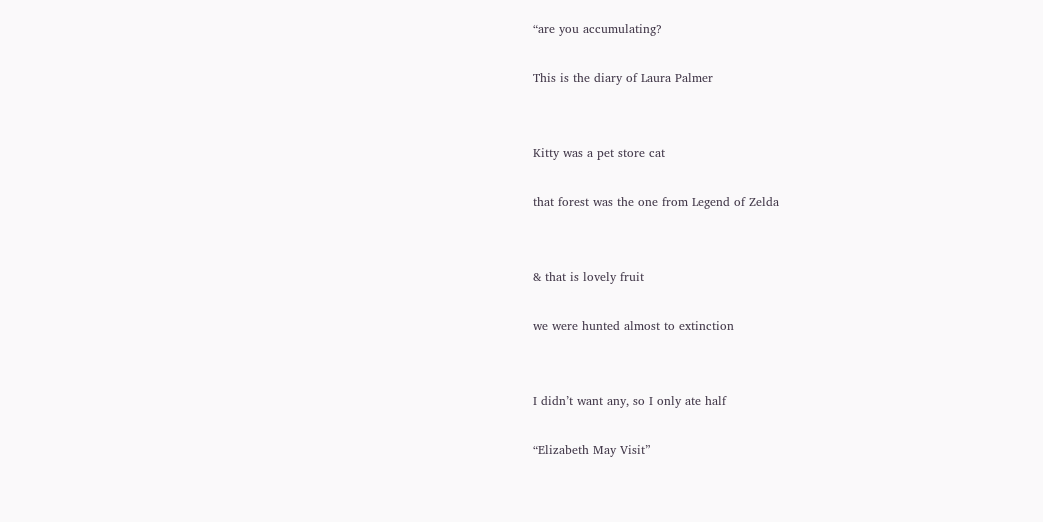“are you accumulating?

This is the diary of Laura Palmer


Kitty was a pet store cat

that forest was the one from Legend of Zelda


& that is lovely fruit

we were hunted almost to extinction


I didn’t want any, so I only ate half

“Elizabeth May Visit”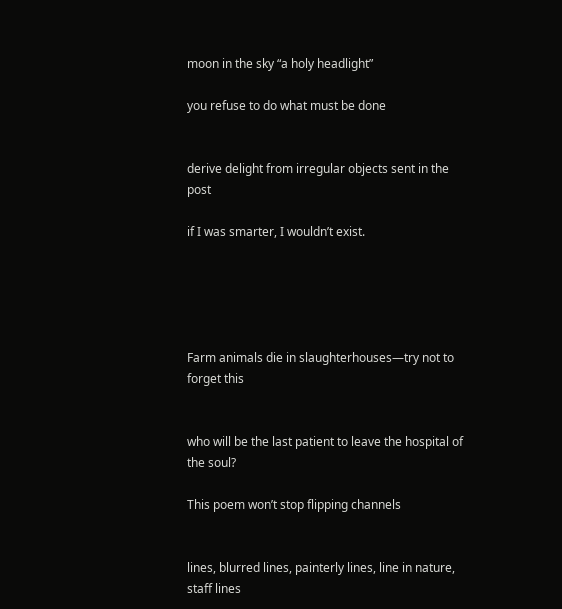moon in the sky “a holy headlight”

you refuse to do what must be done


derive delight from irregular objects sent in the post

if I was smarter, I wouldn’t exist.





Farm animals die in slaughterhouses—try not to forget this


who will be the last patient to leave the hospital of the soul?

This poem won’t stop flipping channels


lines, blurred lines, painterly lines, line in nature, staff lines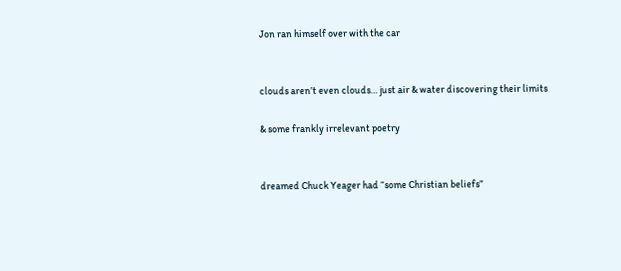Jon ran himself over with the car


clouds aren’t even clouds… just air & water discovering their limits

& some frankly irrelevant poetry


dreamed Chuck Yeager had “some Christian beliefs”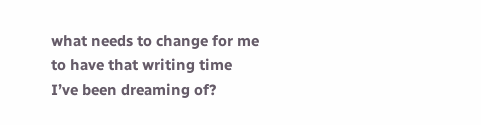what needs to change for me to have that writing time I’ve been dreaming of?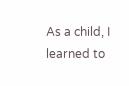As a child, I learned to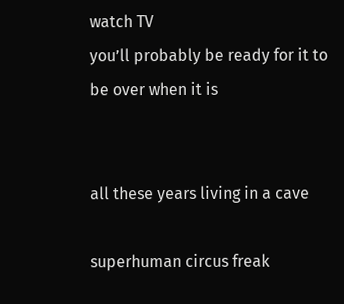watch TV
you’ll probably be ready for it to be over when it is


all these years living in a cave

superhuman circus freak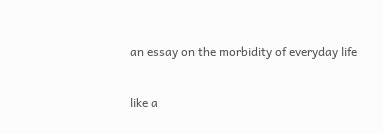an essay on the morbidity of everyday life

like a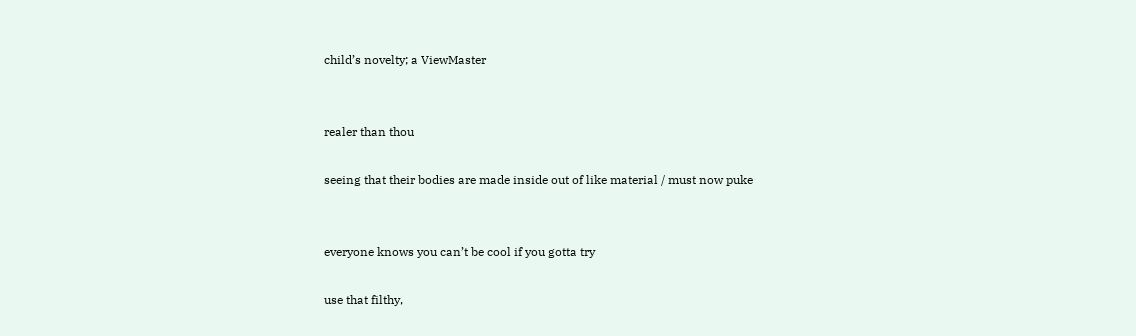child’s novelty; a ViewMaster


realer than thou

seeing that their bodies are made inside out of like material / must now puke


everyone knows you can’t be cool if you gotta try

use that filthy,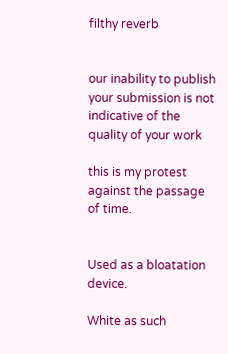filthy reverb


our inability to publish your submission is not indicative of the quality of your work

this is my protest against the passage of time.


Used as a bloatation device.

White as such